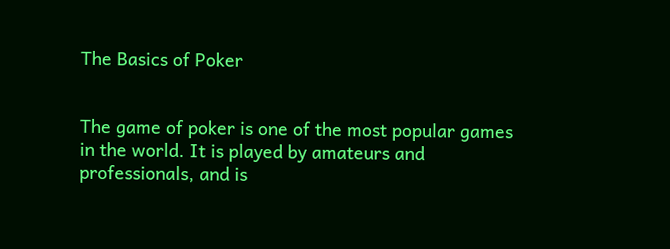The Basics of Poker


The game of poker is one of the most popular games in the world. It is played by amateurs and professionals, and is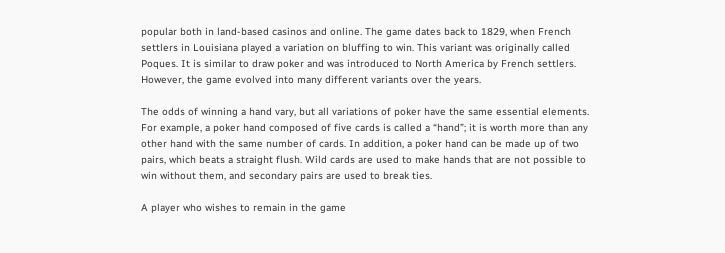popular both in land-based casinos and online. The game dates back to 1829, when French settlers in Louisiana played a variation on bluffing to win. This variant was originally called Poques. It is similar to draw poker and was introduced to North America by French settlers. However, the game evolved into many different variants over the years.

The odds of winning a hand vary, but all variations of poker have the same essential elements. For example, a poker hand composed of five cards is called a “hand”; it is worth more than any other hand with the same number of cards. In addition, a poker hand can be made up of two pairs, which beats a straight flush. Wild cards are used to make hands that are not possible to win without them, and secondary pairs are used to break ties.

A player who wishes to remain in the game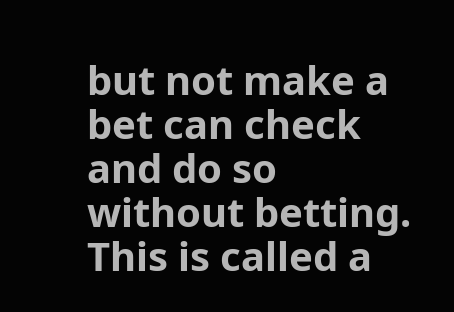but not make a bet can check and do so without betting. This is called a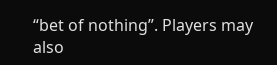“bet of nothing”. Players may also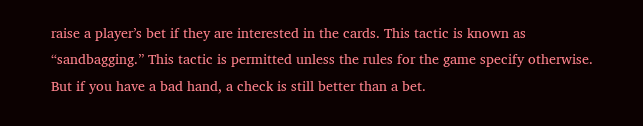raise a player’s bet if they are interested in the cards. This tactic is known as “sandbagging.” This tactic is permitted unless the rules for the game specify otherwise. But if you have a bad hand, a check is still better than a bet.